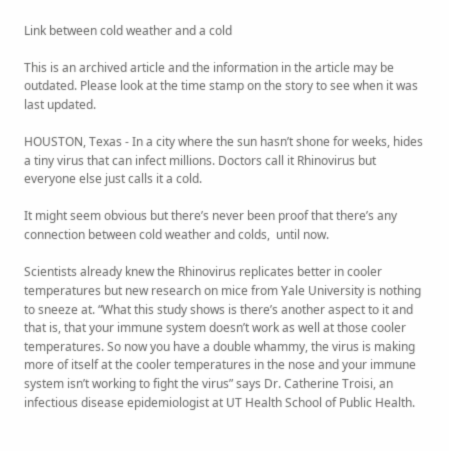Link between cold weather and a cold

This is an archived article and the information in the article may be outdated. Please look at the time stamp on the story to see when it was last updated.

HOUSTON, Texas - In a city where the sun hasn’t shone for weeks, hides a tiny virus that can infect millions. Doctors call it Rhinovirus but everyone else just calls it a cold.

It might seem obvious but there’s never been proof that there’s any connection between cold weather and colds,  until now.

Scientists already knew the Rhinovirus replicates better in cooler temperatures but new research on mice from Yale University is nothing to sneeze at. “What this study shows is there’s another aspect to it and that is, that your immune system doesn’t work as well at those cooler temperatures. So now you have a double whammy, the virus is making more of itself at the cooler temperatures in the nose and your immune system isn’t working to fight the virus” says Dr. Catherine Troisi, an infectious disease epidemiologist at UT Health School of Public Health.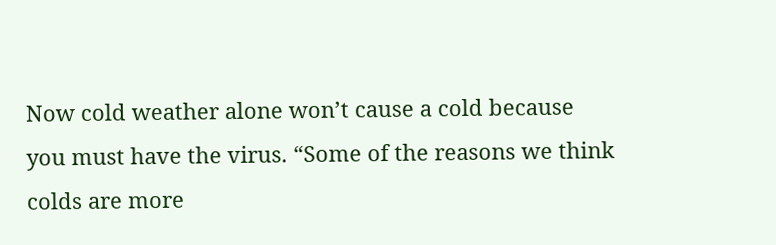Now cold weather alone won’t cause a cold because you must have the virus. “Some of the reasons we think colds are more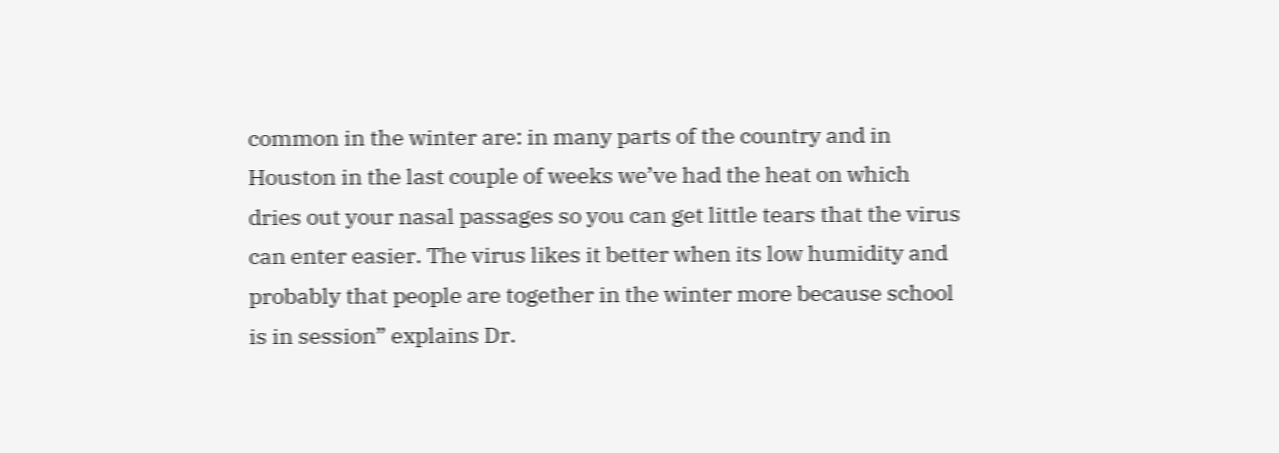common in the winter are: in many parts of the country and in Houston in the last couple of weeks we’ve had the heat on which dries out your nasal passages so you can get little tears that the virus can enter easier. The virus likes it better when its low humidity and probably that people are together in the winter more because school is in session” explains Dr.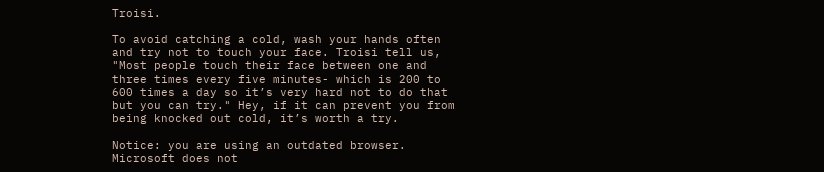Troisi.

To avoid catching a cold, wash your hands often and try not to touch your face. Troisi tell us, "Most people touch their face between one and three times every five minutes- which is 200 to 600 times a day so it’s very hard not to do that but you can try." Hey, if it can prevent you from being knocked out cold, it’s worth a try.

Notice: you are using an outdated browser. Microsoft does not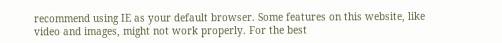recommend using IE as your default browser. Some features on this website, like video and images, might not work properly. For the best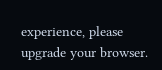experience, please upgrade your browser.